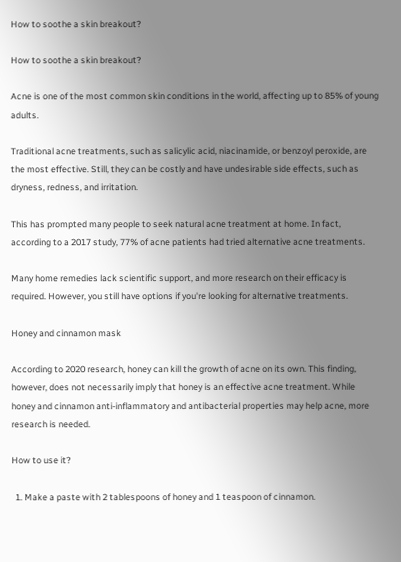How to soothe a skin breakout?

How to soothe a skin breakout?

Acne is one of the most common skin conditions in the world, affecting up to 85% of young adults.

Traditional acne treatments, such as salicylic acid, niacinamide, or benzoyl peroxide, are the most effective. Still, they can be costly and have undesirable side effects, such as dryness, redness, and irritation.

This has prompted many people to seek natural acne treatment at home. In fact, according to a 2017 study, 77% of acne patients had tried alternative acne treatments.

Many home remedies lack scientific support, and more research on their efficacy is required. However, you still have options if you're looking for alternative treatments.

Honey and cinnamon mask

According to 2020 research, honey can kill the growth of acne on its own. This finding, however, does not necessarily imply that honey is an effective acne treatment. While honey and cinnamon anti-inflammatory and antibacterial properties may help acne, more research is needed.

How to use it?

  1. Make a paste with 2 tablespoons of honey and 1 teaspoon of cinnamon.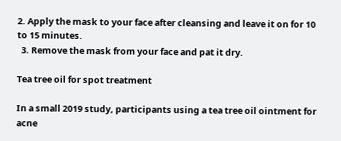2. Apply the mask to your face after cleansing and leave it on for 10 to 15 minutes.
  3. Remove the mask from your face and pat it dry.

Tea tree oil for spot treatment

In a small 2019 study, participants using a tea tree oil ointment for acne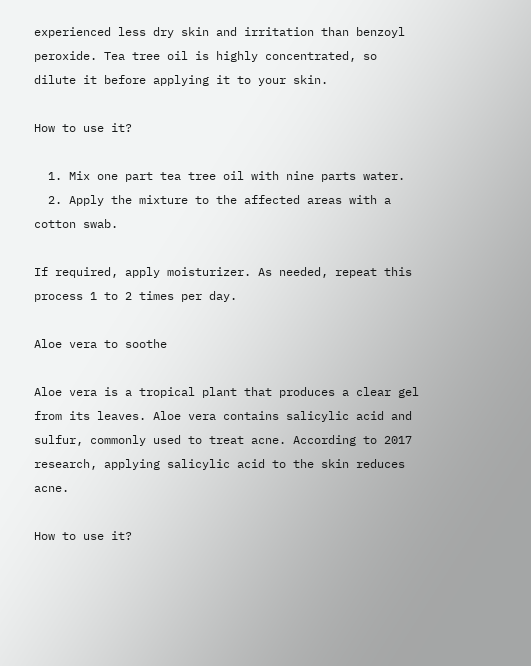experienced less dry skin and irritation than benzoyl peroxide. Tea tree oil is highly concentrated, so dilute it before applying it to your skin.

How to use it?

  1. Mix one part tea tree oil with nine parts water.
  2. Apply the mixture to the affected areas with a cotton swab.

If required, apply moisturizer. As needed, repeat this process 1 to 2 times per day.

Aloe vera to soothe

Aloe vera is a tropical plant that produces a clear gel from its leaves. Aloe vera contains salicylic acid and sulfur, commonly used to treat acne. According to 2017 research, applying salicylic acid to the skin reduces acne.

How to use it?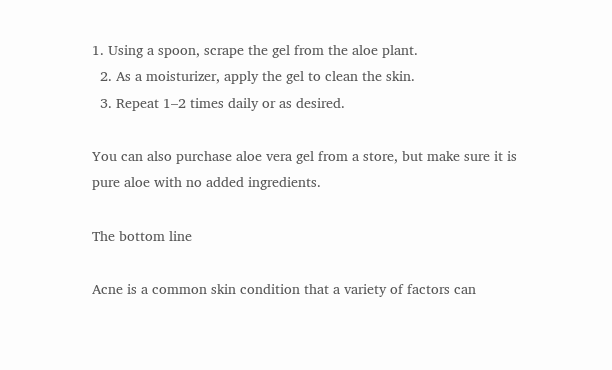1. Using a spoon, scrape the gel from the aloe plant.
  2. As a moisturizer, apply the gel to clean the skin.
  3. Repeat 1–2 times daily or as desired.

You can also purchase aloe vera gel from a store, but make sure it is pure aloe with no added ingredients.

The bottom line

Acne is a common skin condition that a variety of factors can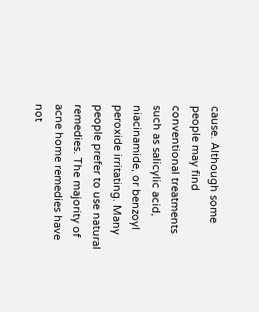cause. Although some people may find conventional treatments such as salicylic acid, niacinamide, or benzoyl peroxide irritating. Many people prefer to use natural remedies. The majority of acne home remedies have not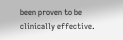been proven to be clinically effective.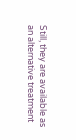Still, they are available as an alternative treatment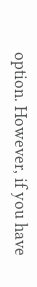option. However, if you have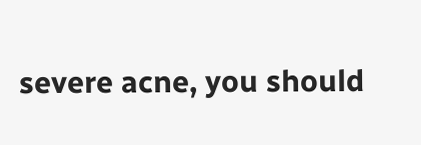severe acne, you should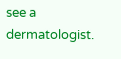see a dermatologist.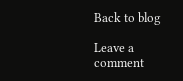Back to blog

Leave a comment